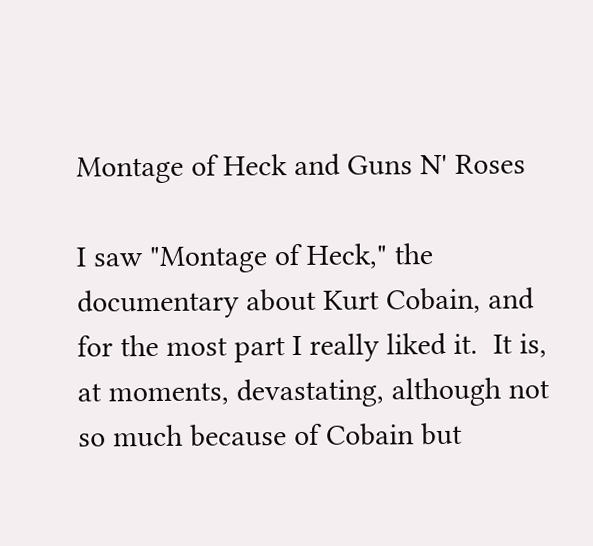Montage of Heck and Guns N' Roses

I saw "Montage of Heck," the documentary about Kurt Cobain, and for the most part I really liked it.  It is, at moments, devastating, although not so much because of Cobain but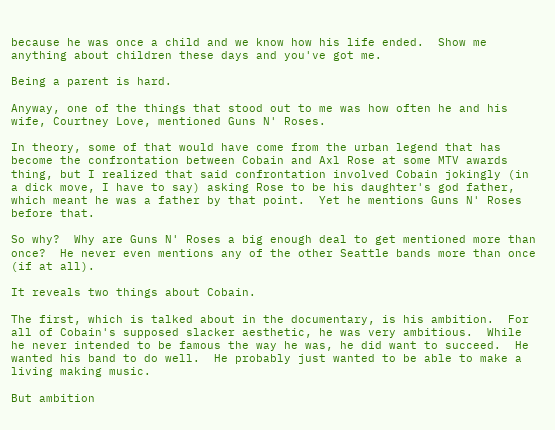because he was once a child and we know how his life ended.  Show me anything about children these days and you've got me.

Being a parent is hard.

Anyway, one of the things that stood out to me was how often he and his wife, Courtney Love, mentioned Guns N' Roses.

In theory, some of that would have come from the urban legend that has become the confrontation between Cobain and Axl Rose at some MTV awards thing, but I realized that said confrontation involved Cobain jokingly (in a dick move, I have to say) asking Rose to be his daughter's god father, which meant he was a father by that point.  Yet he mentions Guns N' Roses before that.

So why?  Why are Guns N' Roses a big enough deal to get mentioned more than once?  He never even mentions any of the other Seattle bands more than once (if at all).

It reveals two things about Cobain.

The first, which is talked about in the documentary, is his ambition.  For all of Cobain's supposed slacker aesthetic, he was very ambitious.  While he never intended to be famous the way he was, he did want to succeed.  He wanted his band to do well.  He probably just wanted to be able to make a living making music.

But ambition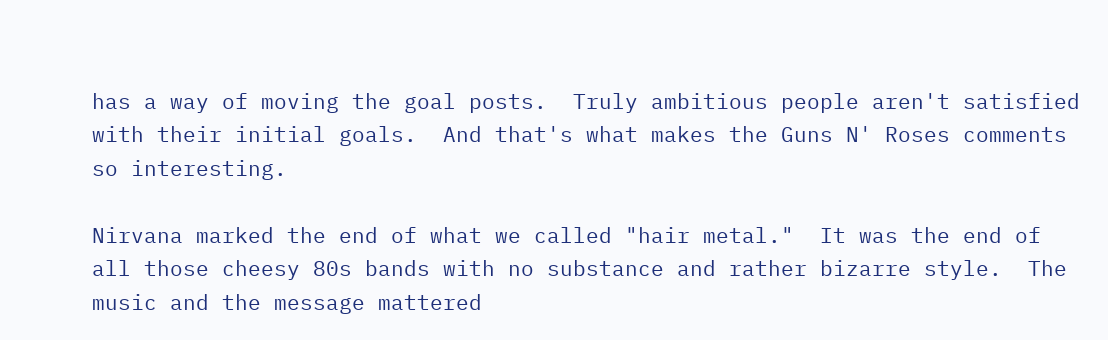has a way of moving the goal posts.  Truly ambitious people aren't satisfied with their initial goals.  And that's what makes the Guns N' Roses comments so interesting.

Nirvana marked the end of what we called "hair metal."  It was the end of all those cheesy 80s bands with no substance and rather bizarre style.  The music and the message mattered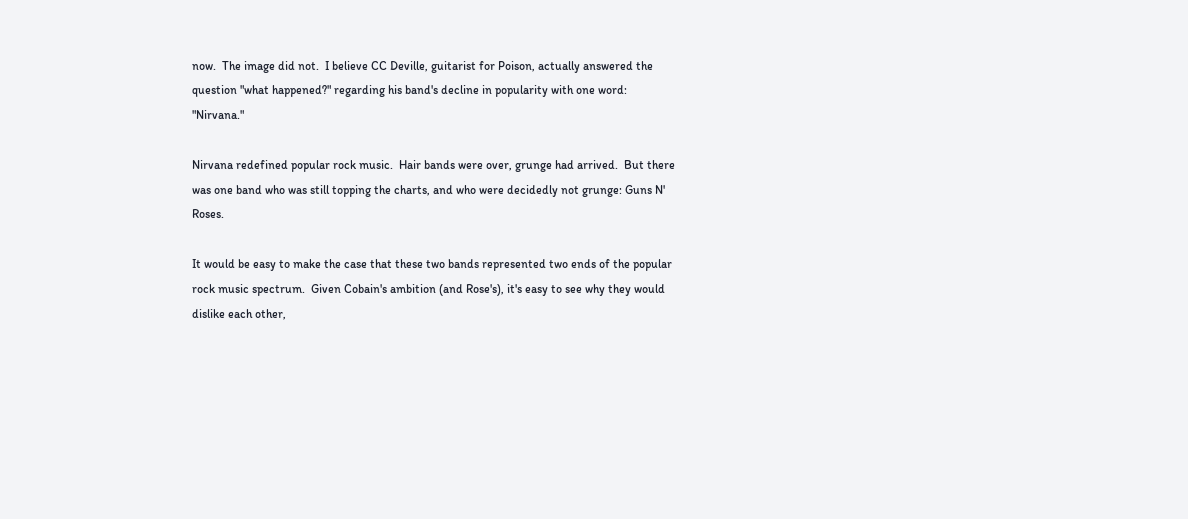now.  The image did not.  I believe CC Deville, guitarist for Poison, actually answered the question "what happened?" regarding his band's decline in popularity with one word: "Nirvana."

Nirvana redefined popular rock music.  Hair bands were over, grunge had arrived.  But there was one band who was still topping the charts, and who were decidedly not grunge: Guns N' Roses.

It would be easy to make the case that these two bands represented two ends of the popular rock music spectrum.  Given Cobain's ambition (and Rose's), it's easy to see why they would dislike each other,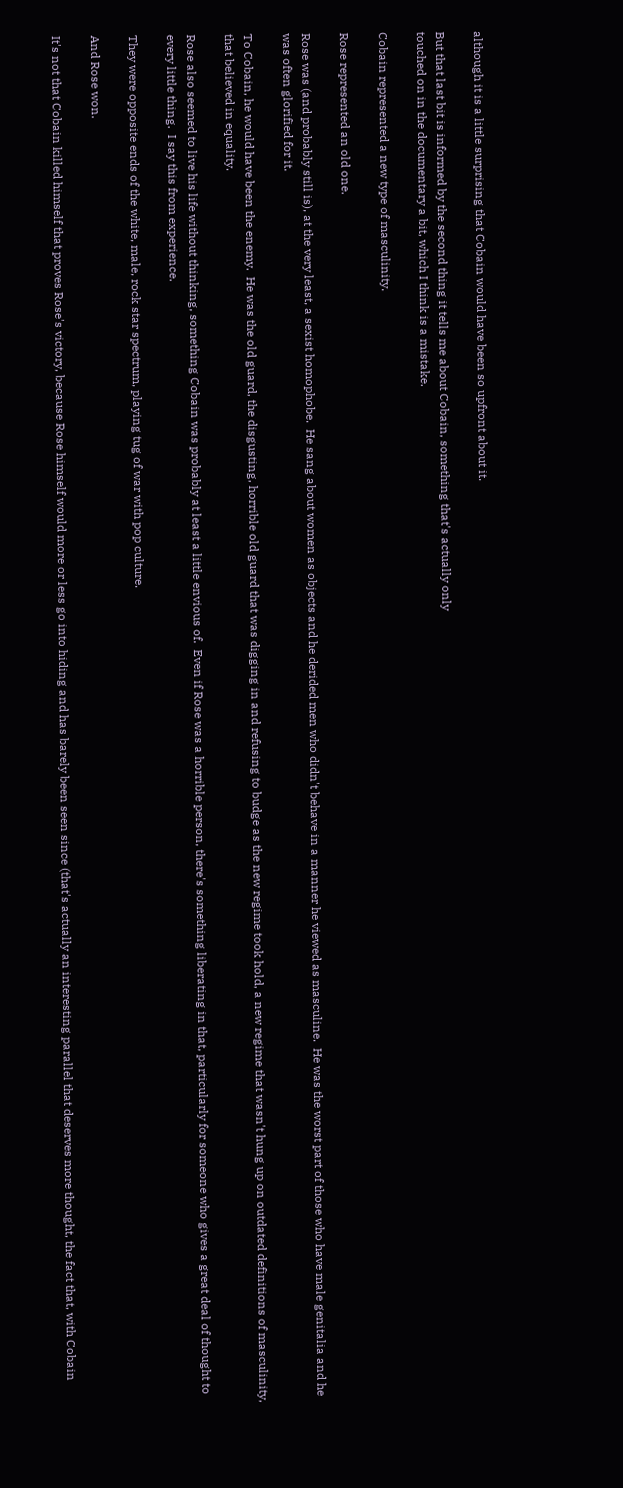although it is a little surprising that Cobain would have been so upfront about it.

But that last bit is informed by the second thing it tells me about Cobain, something that's actually only
touched on in the documentary a bit, which I think is a mistake.

Cobain represented a new type of masculinity.

Rose represented an old one.

Rose was (and probably still is), at the very least, a sexist homophobe.  He sang about women as objects and he derided men who didn't behave in a manner he viewed as masculine.  He was the worst part of those who have male genitalia and he was often glorified for it.

To Cobain, he would have been the enemy.  He was the old guard, the disgusting, horrible old guard that was digging in and refusing to budge as the new regime took hold, a new regime that wasn't hung up on outdated definitions of masculinity, that believed in equality.

Rose also seemed to live his life without thinking, something Cobain was probably at least a little envious of.  Even if Rose was a horrible person, there's something liberating in that, particularly for someone who gives a great deal of thought to every little thing.  I say this from experience.

They were opposite ends of the white, male, rock star spectrum, playing tug of war with pop culture.

And Rose won.

It's not that Cobain killed himself that proves Rose's victory, because Rose himself would more or less go into hiding and has barely been seen since (that's actually an interesting parallel that deserves more thought, the fact that, with Cobain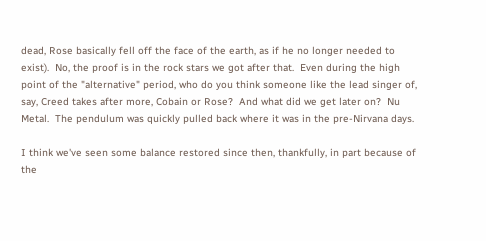dead, Rose basically fell off the face of the earth, as if he no longer needed to exist).  No, the proof is in the rock stars we got after that.  Even during the high point of the "alternative" period, who do you think someone like the lead singer of, say, Creed takes after more, Cobain or Rose?  And what did we get later on?  Nu Metal.  The pendulum was quickly pulled back where it was in the pre-Nirvana days.

I think we've seen some balance restored since then, thankfully, in part because of the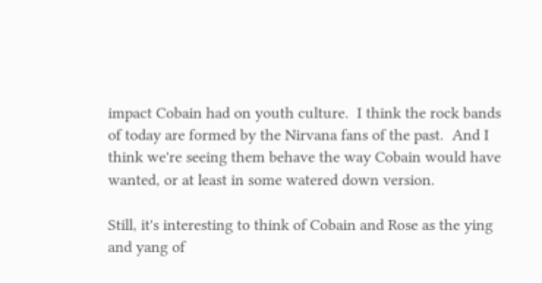impact Cobain had on youth culture.  I think the rock bands of today are formed by the Nirvana fans of the past.  And I think we're seeing them behave the way Cobain would have wanted, or at least in some watered down version.

Still, it's interesting to think of Cobain and Rose as the ying and yang of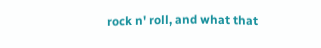rock n' roll, and what that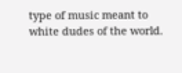type of music meant to white dudes of the world.